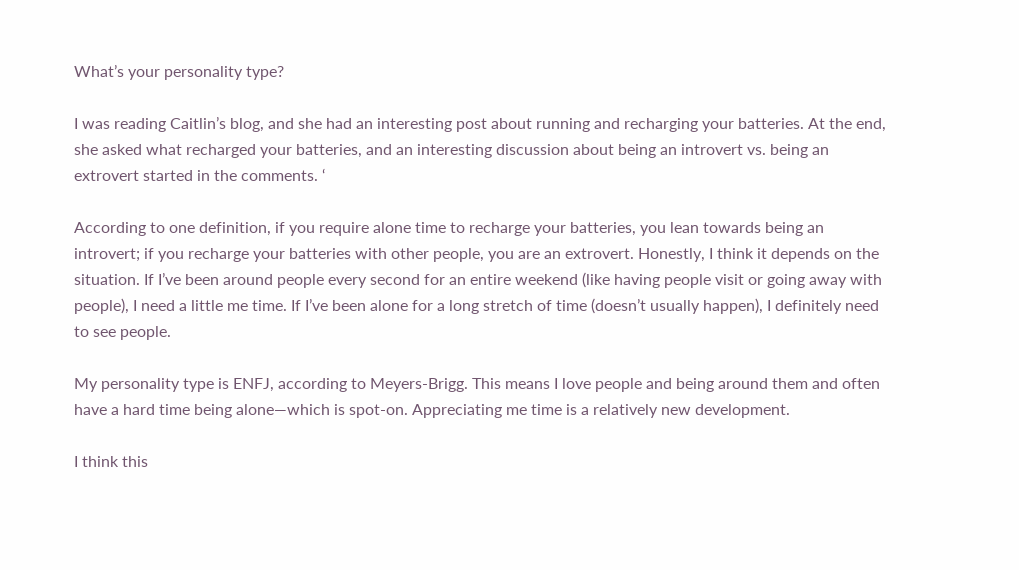What’s your personality type?

I was reading Caitlin’s blog, and she had an interesting post about running and recharging your batteries. At the end, she asked what recharged your batteries, and an interesting discussion about being an introvert vs. being an extrovert started in the comments. ‘

According to one definition, if you require alone time to recharge your batteries, you lean towards being an introvert; if you recharge your batteries with other people, you are an extrovert. Honestly, I think it depends on the situation. If I’ve been around people every second for an entire weekend (like having people visit or going away with people), I need a little me time. If I’ve been alone for a long stretch of time (doesn’t usually happen), I definitely need to see people.

My personality type is ENFJ, according to Meyers-Brigg. This means I love people and being around them and often have a hard time being alone—which is spot-on. Appreciating me time is a relatively new development.

I think this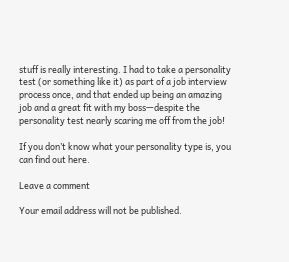stuff is really interesting. I had to take a personality test (or something like it) as part of a job interview process once, and that ended up being an amazing job and a great fit with my boss—despite the personality test nearly scaring me off from the job!

If you don’t know what your personality type is, you can find out here.

Leave a comment

Your email address will not be published.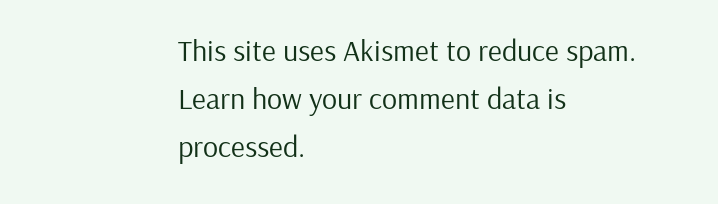This site uses Akismet to reduce spam. Learn how your comment data is processed.